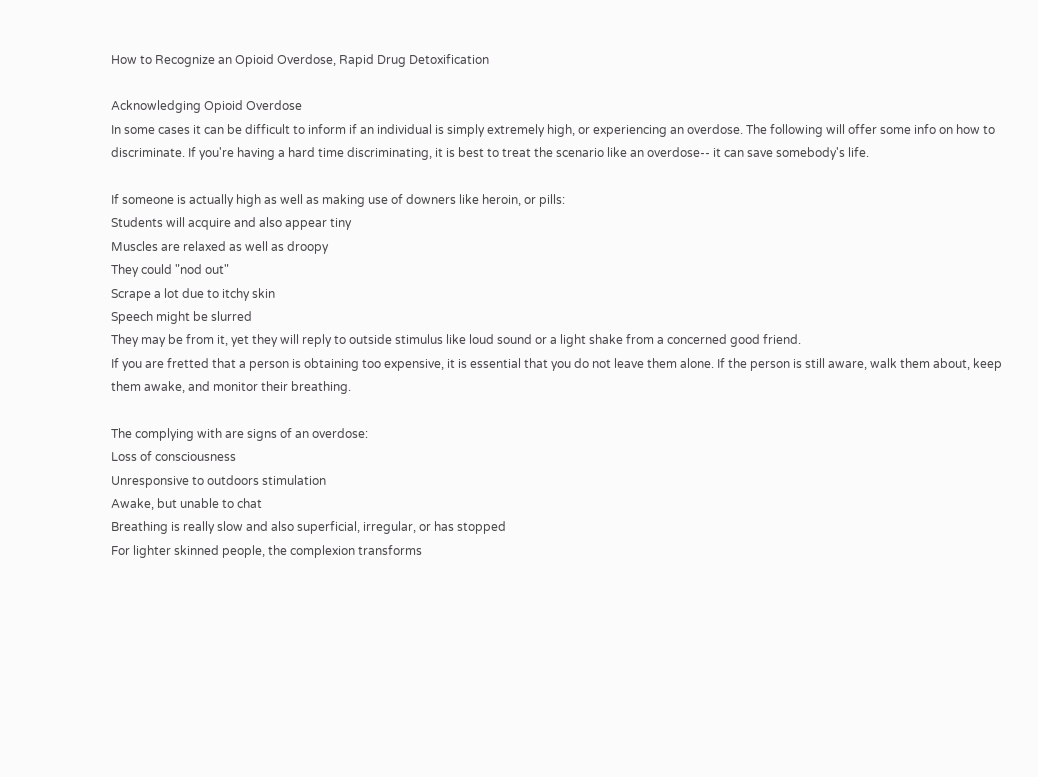How to Recognize an Opioid Overdose, Rapid Drug Detoxification

Acknowledging Opioid Overdose
In some cases it can be difficult to inform if an individual is simply extremely high, or experiencing an overdose. The following will offer some info on how to discriminate. If you're having a hard time discriminating, it is best to treat the scenario like an overdose-- it can save somebody's life.

If someone is actually high as well as making use of downers like heroin, or pills:
Students will acquire and also appear tiny
Muscles are relaxed as well as droopy
They could "nod out"
Scrape a lot due to itchy skin
Speech might be slurred
They may be from it, yet they will reply to outside stimulus like loud sound or a light shake from a concerned good friend.
If you are fretted that a person is obtaining too expensive, it is essential that you do not leave them alone. If the person is still aware, walk them about, keep them awake, and monitor their breathing.

The complying with are signs of an overdose:
Loss of consciousness
Unresponsive to outdoors stimulation
Awake, but unable to chat
Breathing is really slow and also superficial, irregular, or has stopped
For lighter skinned people, the complexion transforms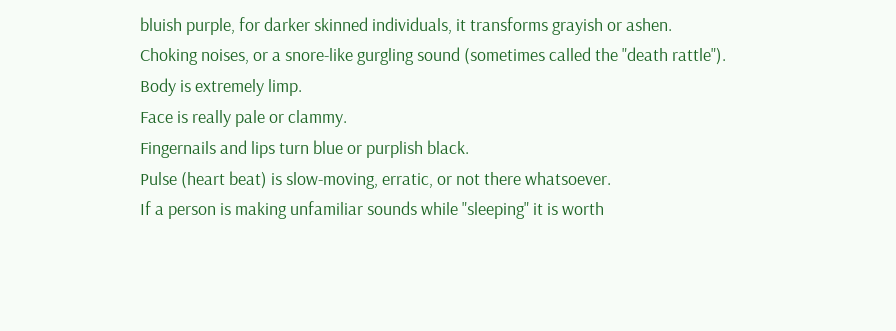bluish purple, for darker skinned individuals, it transforms grayish or ashen.
Choking noises, or a snore-like gurgling sound (sometimes called the "death rattle").
Body is extremely limp.
Face is really pale or clammy.
Fingernails and lips turn blue or purplish black.
Pulse (heart beat) is slow-moving, erratic, or not there whatsoever.
If a person is making unfamiliar sounds while "sleeping" it is worth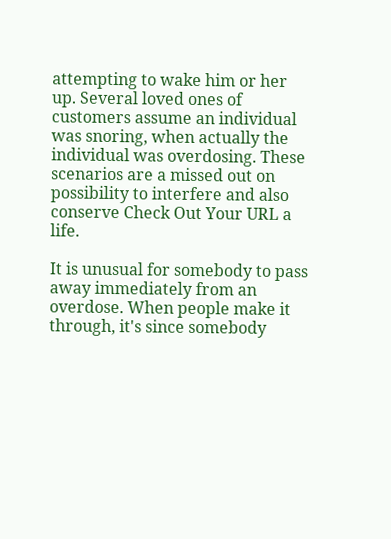attempting to wake him or her up. Several loved ones of customers assume an individual was snoring, when actually the individual was overdosing. These scenarios are a missed out on possibility to interfere and also conserve Check Out Your URL a life.

It is unusual for somebody to pass away immediately from an overdose. When people make it through, it's since somebody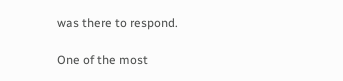was there to respond.

One of the most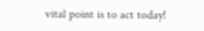vital point is to act today!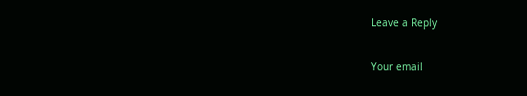Leave a Reply

Your email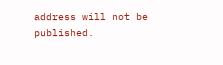address will not be published.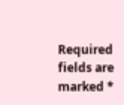Required fields are marked *